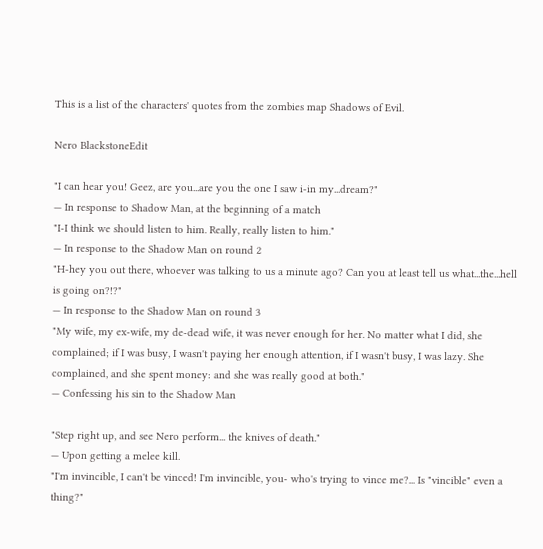This is a list of the characters' quotes from the zombies map Shadows of Evil.

Nero BlackstoneEdit

"I can hear you! Geez, are you...are you the one I saw i-in my...dream?"
— In response to Shadow Man, at the beginning of a match
"I-I think we should listen to him. Really, really listen to him."
— In response to the Shadow Man on round 2
"H-hey you out there, whoever was talking to us a minute ago? Can you at least tell us what...the...hell is going on?!?"
— In response to the Shadow Man on round 3
"My wife, my ex-wife, my de-dead wife, it was never enough for her. No matter what I did, she complained; if I was busy, I wasn't paying her enough attention, if I wasn't busy, I was lazy. She complained, and she spent money: and she was really good at both."
— Confessing his sin to the Shadow Man

"Step right up, and see Nero perform... the knives of death."
— Upon getting a melee kill.
"I'm invincible, I can't be vinced! I'm invincible, you- who's trying to vince me?... Is "vincible" even a thing?"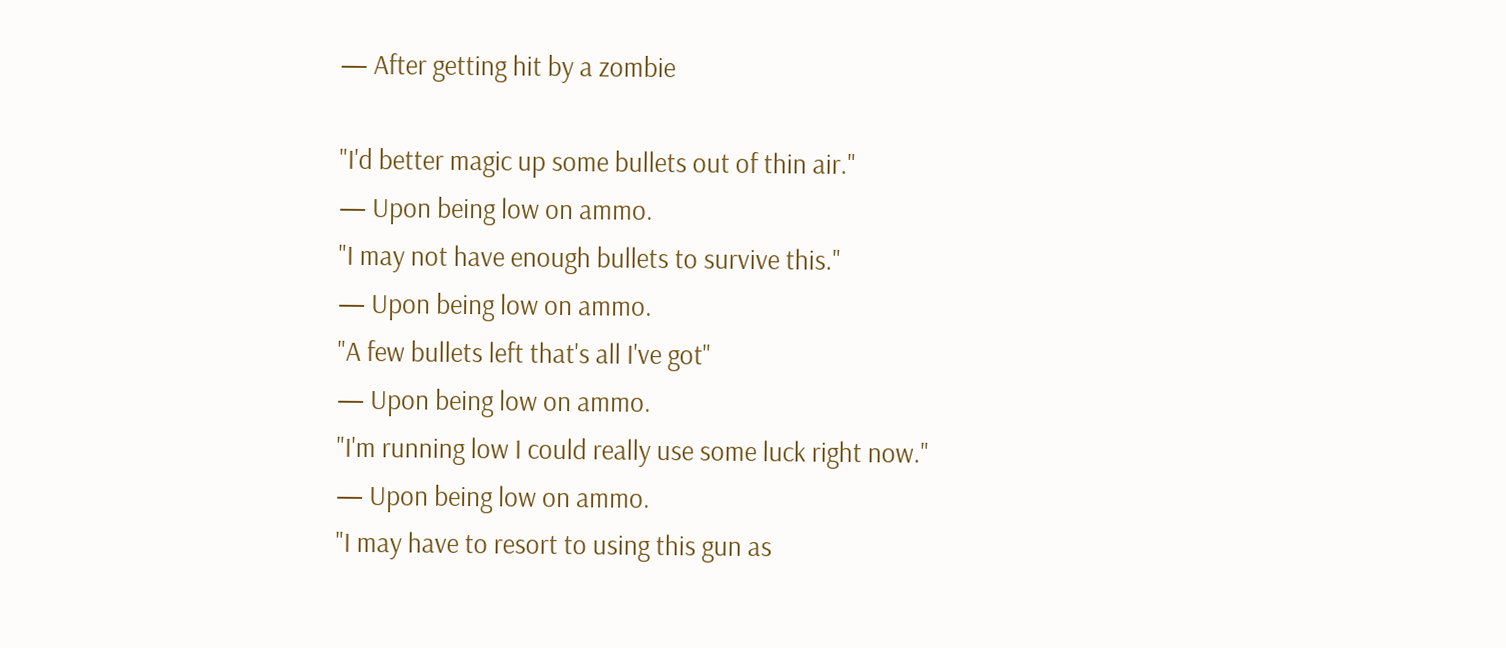— After getting hit by a zombie

"I'd better magic up some bullets out of thin air."
— Upon being low on ammo.
"I may not have enough bullets to survive this."
— Upon being low on ammo.
"A few bullets left that's all I've got"
— Upon being low on ammo.
"I'm running low I could really use some luck right now."
— Upon being low on ammo.
"I may have to resort to using this gun as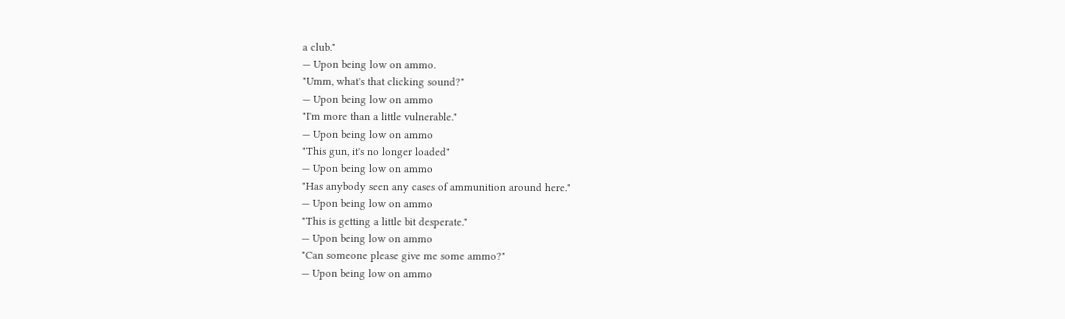a club."
— Upon being low on ammo.
"Umm, what's that clicking sound?"
— Upon being low on ammo
"I'm more than a little vulnerable."
— Upon being low on ammo
"This gun, it's no longer loaded"
— Upon being low on ammo
"Has anybody seen any cases of ammunition around here."
— Upon being low on ammo
"This is getting a little bit desperate."
— Upon being low on ammo
"Can someone please give me some ammo?"
— Upon being low on ammo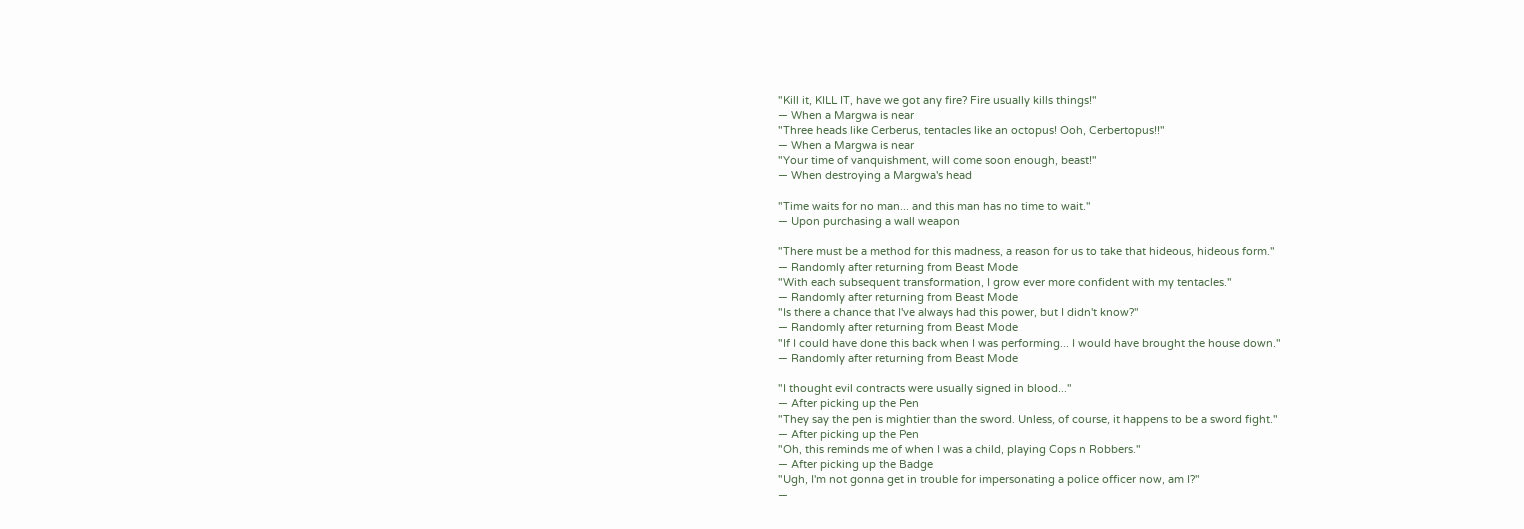"Kill it, KILL IT, have we got any fire? Fire usually kills things!"
— When a Margwa is near
"Three heads like Cerberus, tentacles like an octopus! Ooh, Cerbertopus!!"
— When a Margwa is near
"Your time of vanquishment, will come soon enough, beast!"
— When destroying a Margwa's head

"Time waits for no man... and this man has no time to wait."
— Upon purchasing a wall weapon

"There must be a method for this madness, a reason for us to take that hideous, hideous form."
— Randomly after returning from Beast Mode
"With each subsequent transformation, I grow ever more confident with my tentacles."
— Randomly after returning from Beast Mode
"Is there a chance that I've always had this power, but I didn't know?"
— Randomly after returning from Beast Mode
"If I could have done this back when I was performing... I would have brought the house down."
— Randomly after returning from Beast Mode

"I thought evil contracts were usually signed in blood..."
— After picking up the Pen
"They say the pen is mightier than the sword. Unless, of course, it happens to be a sword fight."
— After picking up the Pen
"Oh, this reminds me of when I was a child, playing Cops n Robbers."
— After picking up the Badge
"Ugh, I'm not gonna get in trouble for impersonating a police officer now, am I?"
—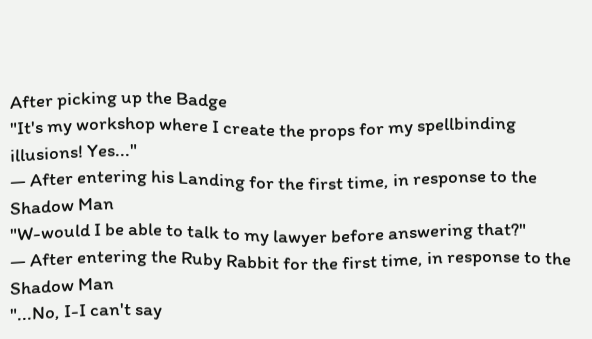After picking up the Badge
"It's my workshop where I create the props for my spellbinding illusions! Yes..."
— After entering his Landing for the first time, in response to the Shadow Man
"W-would I be able to talk to my lawyer before answering that?"
— After entering the Ruby Rabbit for the first time, in response to the Shadow Man
"...No, I-I can't say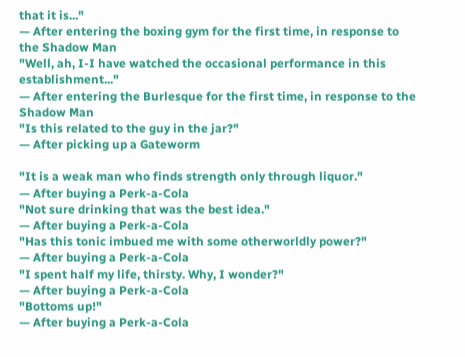that it is..."
— After entering the boxing gym for the first time, in response to the Shadow Man
"Well, ah, I-I have watched the occasional performance in this establishment..."
— After entering the Burlesque for the first time, in response to the Shadow Man
"Is this related to the guy in the jar?"
— After picking up a Gateworm

"It is a weak man who finds strength only through liquor."
— After buying a Perk-a-Cola
"Not sure drinking that was the best idea."
— After buying a Perk-a-Cola
"Has this tonic imbued me with some otherworldly power?"
— After buying a Perk-a-Cola
"I spent half my life, thirsty. Why, I wonder?"
— After buying a Perk-a-Cola
"Bottoms up!"
— After buying a Perk-a-Cola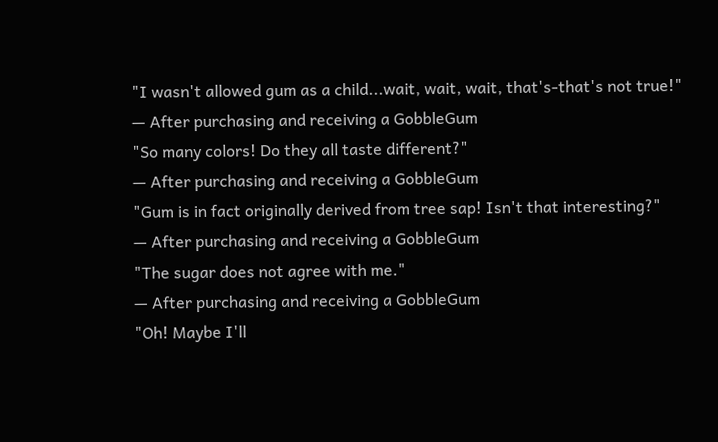"I wasn't allowed gum as a child...wait, wait, wait, that's-that's not true!"
— After purchasing and receiving a GobbleGum
"So many colors! Do they all taste different?"
— After purchasing and receiving a GobbleGum
"Gum is in fact originally derived from tree sap! Isn't that interesting?"
— After purchasing and receiving a GobbleGum
"The sugar does not agree with me."
— After purchasing and receiving a GobbleGum
"Oh! Maybe I'll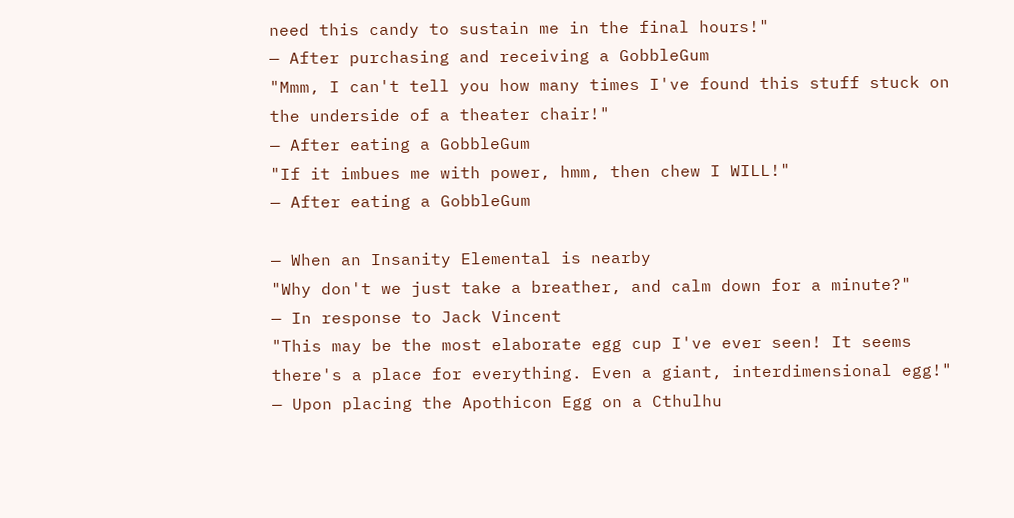need this candy to sustain me in the final hours!"
— After purchasing and receiving a GobbleGum
"Mmm, I can't tell you how many times I've found this stuff stuck on the underside of a theater chair!"
— After eating a GobbleGum
"If it imbues me with power, hmm, then chew I WILL!"
— After eating a GobbleGum

— When an Insanity Elemental is nearby
"Why don't we just take a breather, and calm down for a minute?"
— In response to Jack Vincent
"This may be the most elaborate egg cup I've ever seen! It seems there's a place for everything. Even a giant, interdimensional egg!"
— Upon placing the Apothicon Egg on a Cthulhu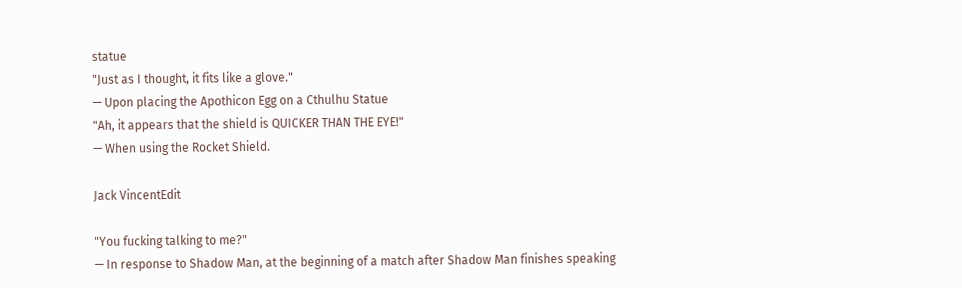statue
"Just as I thought, it fits like a glove."
— Upon placing the Apothicon Egg on a Cthulhu Statue
"Ah, it appears that the shield is QUICKER THAN THE EYE!"
— When using the Rocket Shield.

Jack VincentEdit

"You fucking talking to me?"
— In response to Shadow Man, at the beginning of a match after Shadow Man finishes speaking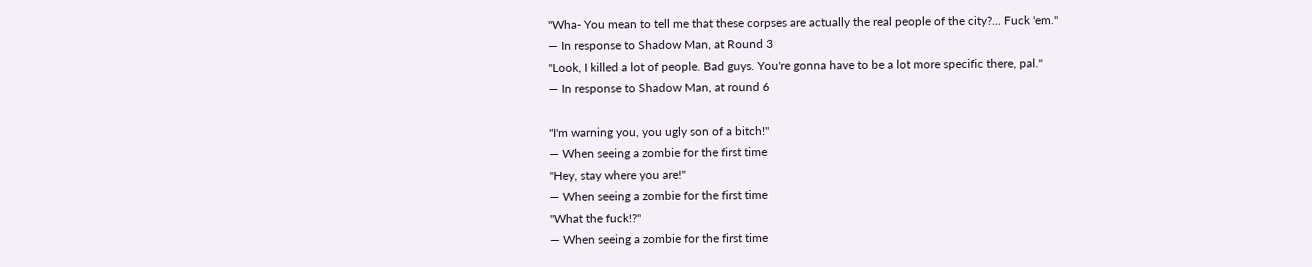"Wha- You mean to tell me that these corpses are actually the real people of the city?... Fuck 'em."
— In response to Shadow Man, at Round 3
"Look, I killed a lot of people. Bad guys. You're gonna have to be a lot more specific there, pal."
— In response to Shadow Man, at round 6

"I'm warning you, you ugly son of a bitch!"
— When seeing a zombie for the first time
"Hey, stay where you are!"
— When seeing a zombie for the first time
"What the fuck!?"
— When seeing a zombie for the first time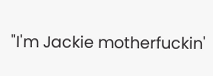"I'm Jackie motherfuckin'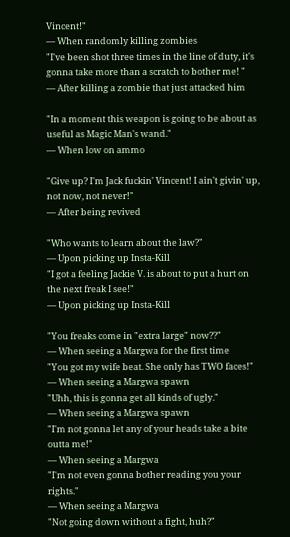Vincent!"
— When randomly killing zombies
"I've been shot three times in the line of duty, it's gonna take more than a scratch to bother me! "
— After killing a zombie that just attacked him

"In a moment this weapon is going to be about as useful as Magic Man's wand."
— When low on ammo

"Give up? I'm Jack fuckin' Vincent! I ain't givin' up, not now, not never!"
— After being revived

"Who wants to learn about the law?"
— Upon picking up Insta-Kill
"I got a feeling Jackie V. is about to put a hurt on the next freak I see!"
— Upon picking up Insta-Kill

"You freaks come in "extra large" now??"
— When seeing a Margwa for the first time
"You got my wife beat. She only has TWO faces!"
— When seeing a Margwa spawn
"Uhh, this is gonna get all kinds of ugly."
— When seeing a Margwa spawn
"I'm not gonna let any of your heads take a bite outta me!"
— When seeing a Margwa
"I'm not even gonna bother reading you your rights."
— When seeing a Margwa
"Not going down without a fight, huh?"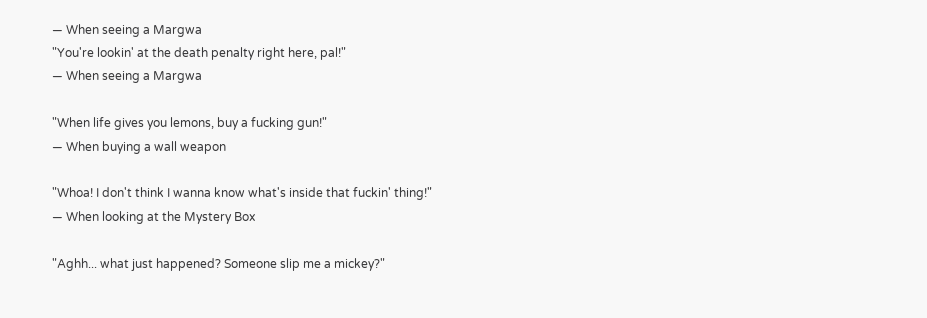— When seeing a Margwa
"You're lookin' at the death penalty right here, pal!"
— When seeing a Margwa

"When life gives you lemons, buy a fucking gun!"
— When buying a wall weapon

"Whoa! I don't think I wanna know what's inside that fuckin' thing!"
— When looking at the Mystery Box

"Aghh... what just happened? Someone slip me a mickey?"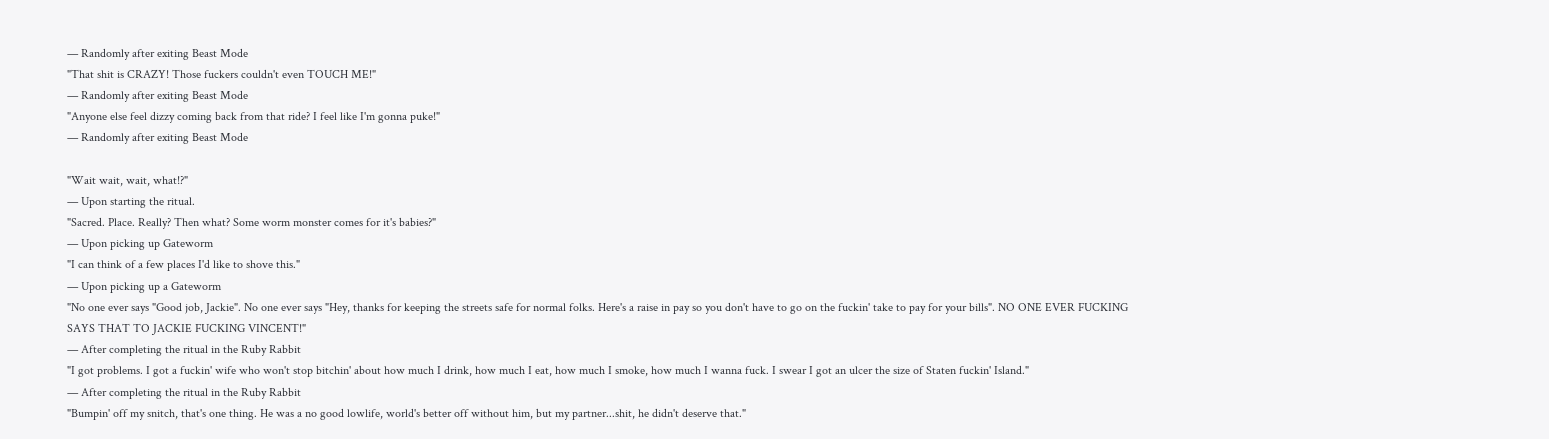— Randomly after exiting Beast Mode
"That shit is CRAZY! Those fuckers couldn't even TOUCH ME!"
— Randomly after exiting Beast Mode
"Anyone else feel dizzy coming back from that ride? I feel like I'm gonna puke!"
— Randomly after exiting Beast Mode

"Wait wait, wait, what!?"
— Upon starting the ritual.
"Sacred. Place. Really? Then what? Some worm monster comes for it's babies?"
— Upon picking up Gateworm
"I can think of a few places I'd like to shove this."
— Upon picking up a Gateworm
"No one ever says "Good job, Jackie". No one ever says "Hey, thanks for keeping the streets safe for normal folks. Here's a raise in pay so you don't have to go on the fuckin' take to pay for your bills". NO ONE EVER FUCKING SAYS THAT TO JACKIE FUCKING VINCENT!"
— After completing the ritual in the Ruby Rabbit
"I got problems. I got a fuckin' wife who won't stop bitchin' about how much I drink, how much I eat, how much I smoke, how much I wanna fuck. I swear I got an ulcer the size of Staten fuckin' Island."
— After completing the ritual in the Ruby Rabbit
"Bumpin' off my snitch, that's one thing. He was a no good lowlife, world's better off without him, but my partner...shit, he didn't deserve that."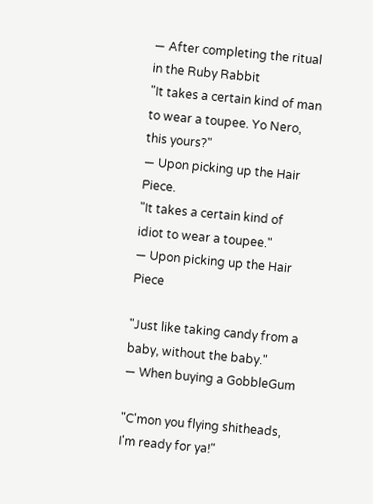— After completing the ritual in the Ruby Rabbit
"It takes a certain kind of man to wear a toupee. Yo Nero, this yours?"
— Upon picking up the Hair Piece.
"It takes a certain kind of idiot to wear a toupee."
— Upon picking up the Hair Piece

"Just like taking candy from a baby, without the baby."
— When buying a GobbleGum

"C'mon you flying shitheads, I'm ready for ya!"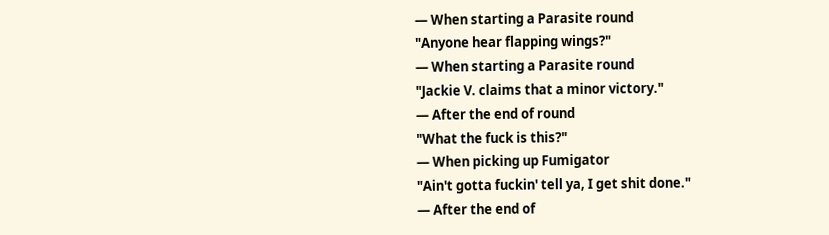— When starting a Parasite round
"Anyone hear flapping wings?"
— When starting a Parasite round
"Jackie V. claims that a minor victory."
— After the end of round
"What the fuck is this?"
— When picking up Fumigator
"Ain't gotta fuckin' tell ya, I get shit done."
— After the end of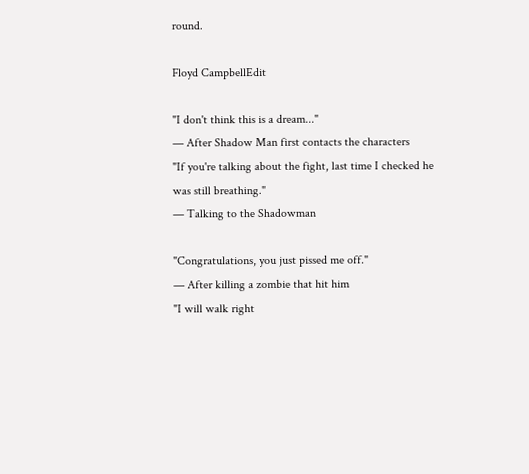round.

Floyd CampbellEdit

"I don't think this is a dream..."
— After Shadow Man first contacts the characters
"If you're talking about the fight, last time I checked he was still breathing."
— Talking to the Shadowman

"Congratulations, you just pissed me off."
— After killing a zombie that hit him
"I will walk right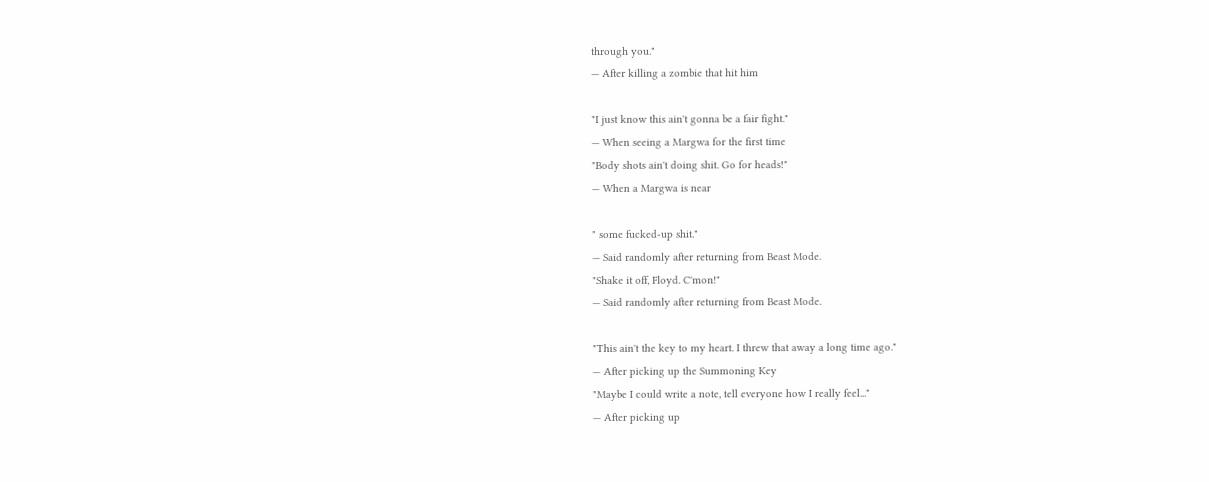through you."
— After killing a zombie that hit him

"I just know this ain't gonna be a fair fight."
— When seeing a Margwa for the first time
"Body shots ain't doing shit. Go for heads!"
— When a Margwa is near

" some fucked-up shit."
— Said randomly after returning from Beast Mode.
"Shake it off, Floyd. C'mon!"
— Said randomly after returning from Beast Mode.

"This ain't the key to my heart. I threw that away a long time ago."
— After picking up the Summoning Key
"Maybe I could write a note, tell everyone how I really feel..."
— After picking up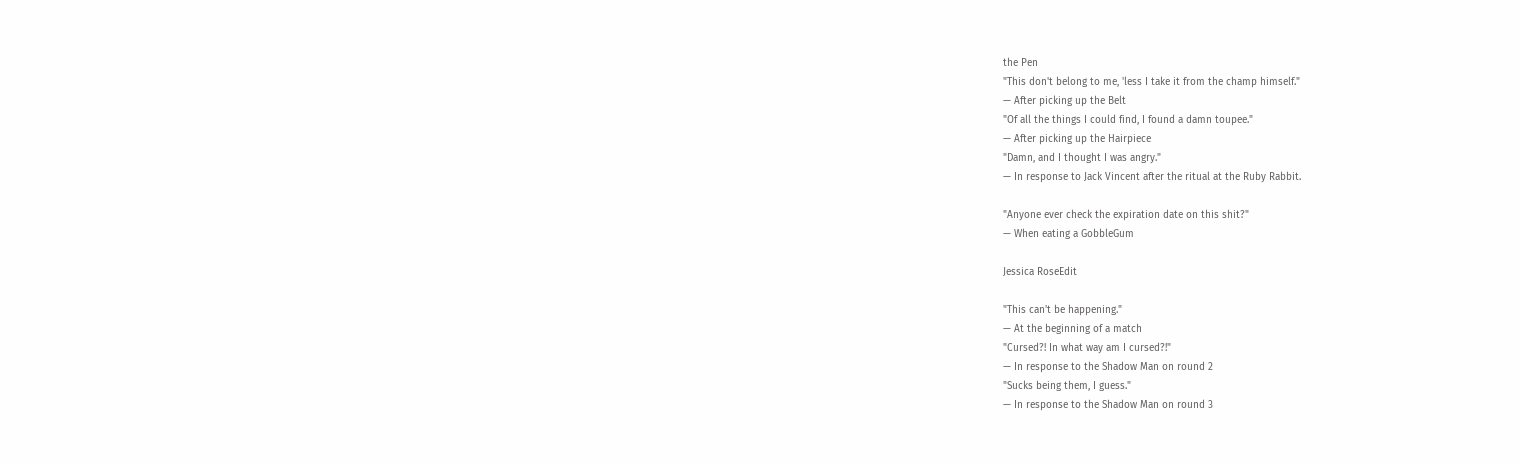the Pen
"This don't belong to me, 'less I take it from the champ himself."
— After picking up the Belt
"Of all the things I could find, I found a damn toupee."
— After picking up the Hairpiece
"Damn, and I thought I was angry."
— In response to Jack Vincent after the ritual at the Ruby Rabbit.

"Anyone ever check the expiration date on this shit?"
— When eating a GobbleGum

Jessica RoseEdit

"This can't be happening."
— At the beginning of a match
"Cursed?! In what way am I cursed?!"
— In response to the Shadow Man on round 2
"Sucks being them, I guess."
— In response to the Shadow Man on round 3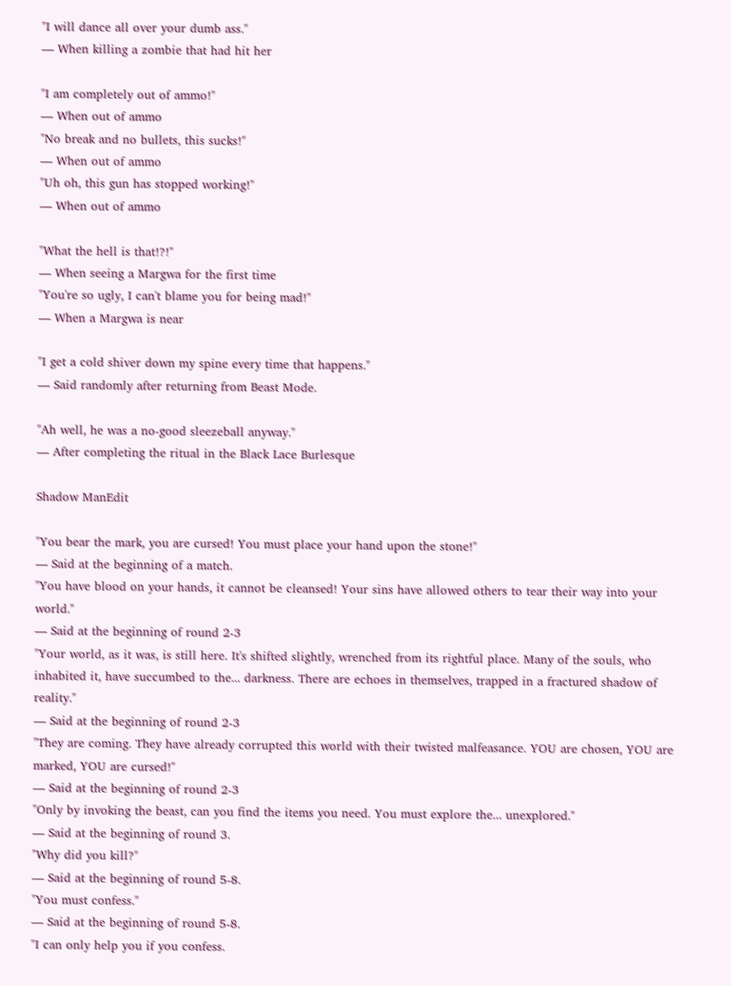"I will dance all over your dumb ass."
— When killing a zombie that had hit her

"I am completely out of ammo!"
— When out of ammo
"No break and no bullets, this sucks!"
— When out of ammo
"Uh oh, this gun has stopped working!"
— When out of ammo

"What the hell is that!?!"
— When seeing a Margwa for the first time
"You're so ugly, I can't blame you for being mad!"
— When a Margwa is near

"I get a cold shiver down my spine every time that happens."
— Said randomly after returning from Beast Mode.

"Ah well, he was a no-good sleezeball anyway."
— After completing the ritual in the Black Lace Burlesque

Shadow ManEdit

"You bear the mark, you are cursed! You must place your hand upon the stone!"
— Said at the beginning of a match.
"You have blood on your hands, it cannot be cleansed! Your sins have allowed others to tear their way into your world."
— Said at the beginning of round 2-3
"Your world, as it was, is still here. It's shifted slightly, wrenched from its rightful place. Many of the souls, who inhabited it, have succumbed to the... darkness. There are echoes in themselves, trapped in a fractured shadow of reality."
— Said at the beginning of round 2-3
"They are coming. They have already corrupted this world with their twisted malfeasance. YOU are chosen, YOU are marked, YOU are cursed!"
— Said at the beginning of round 2-3
"Only by invoking the beast, can you find the items you need. You must explore the... unexplored."
— Said at the beginning of round 3.
"Why did you kill?"
— Said at the beginning of round 5-8.
"You must confess."
— Said at the beginning of round 5-8.
"I can only help you if you confess.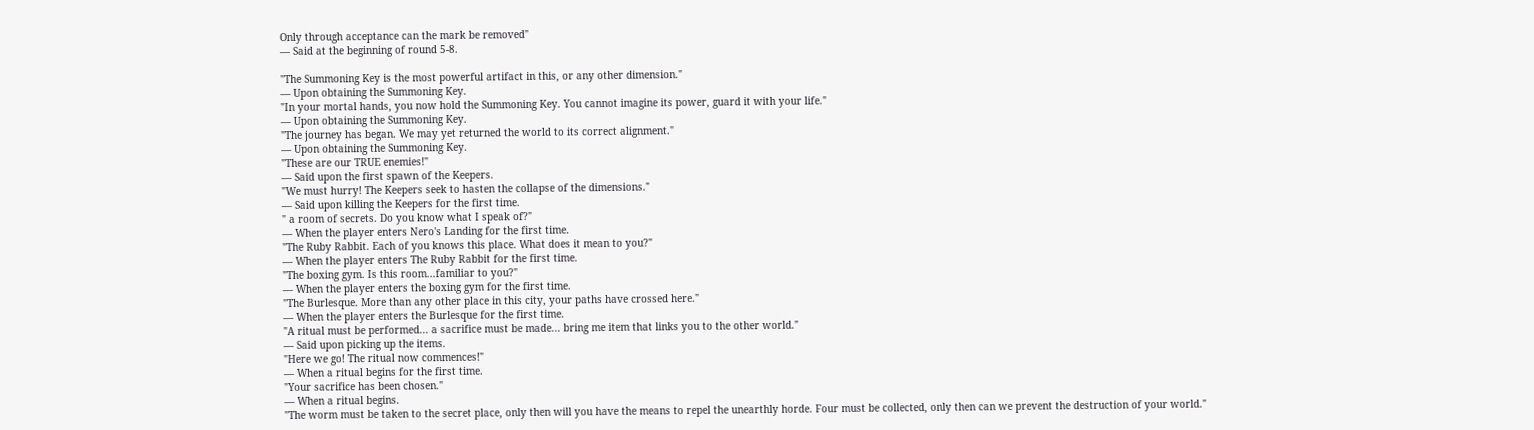Only through acceptance can the mark be removed"
— Said at the beginning of round 5-8.

"The Summoning Key is the most powerful artifact in this, or any other dimension."
— Upon obtaining the Summoning Key.
"In your mortal hands, you now hold the Summoning Key. You cannot imagine its power, guard it with your life."
— Upon obtaining the Summoning Key.
"The journey has began. We may yet returned the world to its correct alignment."
— Upon obtaining the Summoning Key.
"These are our TRUE enemies!"
— Said upon the first spawn of the Keepers.
"We must hurry! The Keepers seek to hasten the collapse of the dimensions."
— Said upon killing the Keepers for the first time.
" a room of secrets. Do you know what I speak of?"
— When the player enters Nero's Landing for the first time.
"The Ruby Rabbit. Each of you knows this place. What does it mean to you?"
— When the player enters The Ruby Rabbit for the first time.
"The boxing gym. Is this room...familiar to you?"
— When the player enters the boxing gym for the first time.
"The Burlesque. More than any other place in this city, your paths have crossed here."
— When the player enters the Burlesque for the first time.
"A ritual must be performed... a sacrifice must be made... bring me item that links you to the other world."
— Said upon picking up the items.
"Here we go! The ritual now commences!"
— When a ritual begins for the first time.
"Your sacrifice has been chosen."
— When a ritual begins.
"The worm must be taken to the secret place, only then will you have the means to repel the unearthly horde. Four must be collected, only then can we prevent the destruction of your world."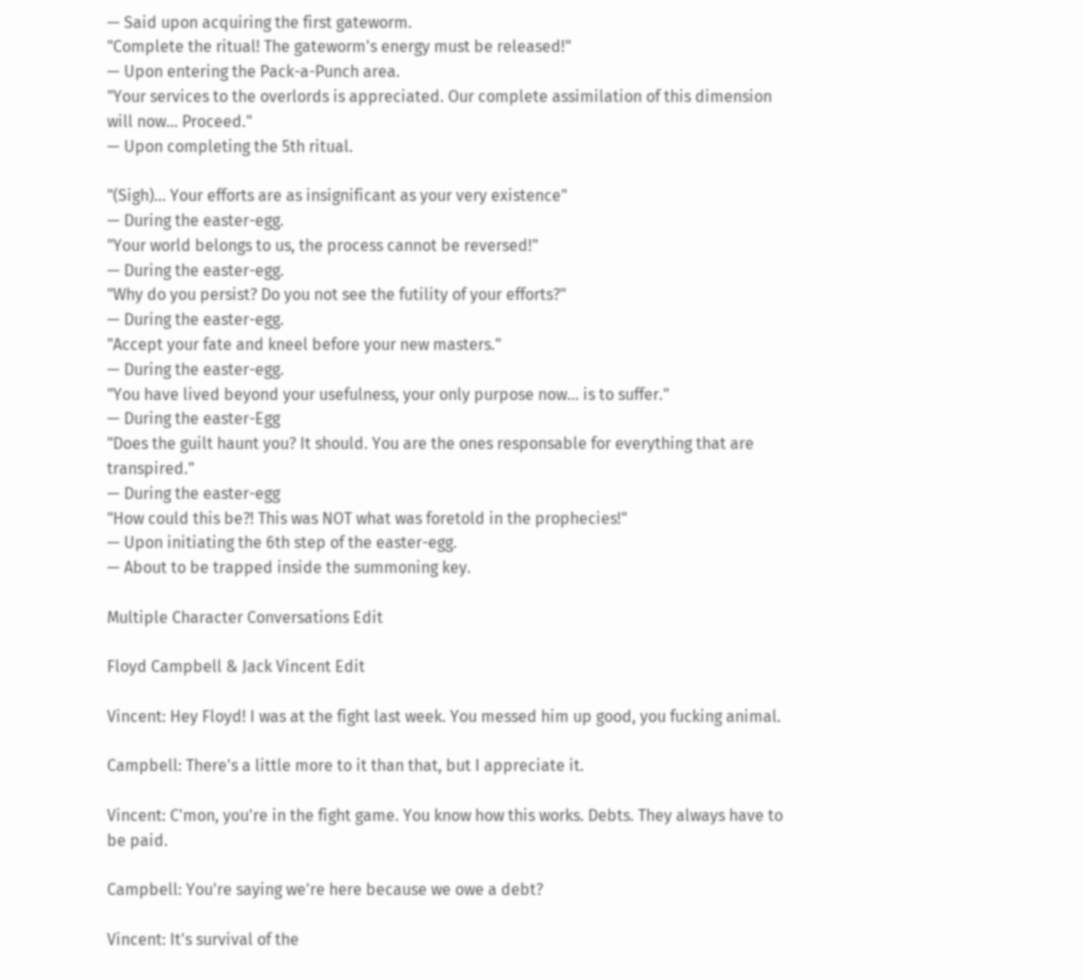— Said upon acquiring the first gateworm.
"Complete the ritual! The gateworm's energy must be released!"
— Upon entering the Pack-a-Punch area.
"Your services to the overlords is appreciated. Our complete assimilation of this dimension will now... Proceed."
— Upon completing the 5th ritual.

"(Sigh)... Your efforts are as insignificant as your very existence"
— During the easter-egg.
"Your world belongs to us, the process cannot be reversed!"
— During the easter-egg.
"Why do you persist? Do you not see the futility of your efforts?"
— During the easter-egg.
"Accept your fate and kneel before your new masters."
— During the easter-egg.
"You have lived beyond your usefulness, your only purpose now... is to suffer."
— During the easter-Egg
"Does the guilt haunt you? It should. You are the ones responsable for everything that are transpired."
— During the easter-egg
"How could this be?! This was NOT what was foretold in the prophecies!"
— Upon initiating the 6th step of the easter-egg.
— About to be trapped inside the summoning key.

Multiple Character Conversations Edit

Floyd Campbell & Jack Vincent Edit

Vincent: Hey Floyd! I was at the fight last week. You messed him up good, you fucking animal.

Campbell: There's a little more to it than that, but I appreciate it.

Vincent: C'mon, you're in the fight game. You know how this works. Debts. They always have to be paid.

Campbell: You're saying we're here because we owe a debt?

Vincent: It's survival of the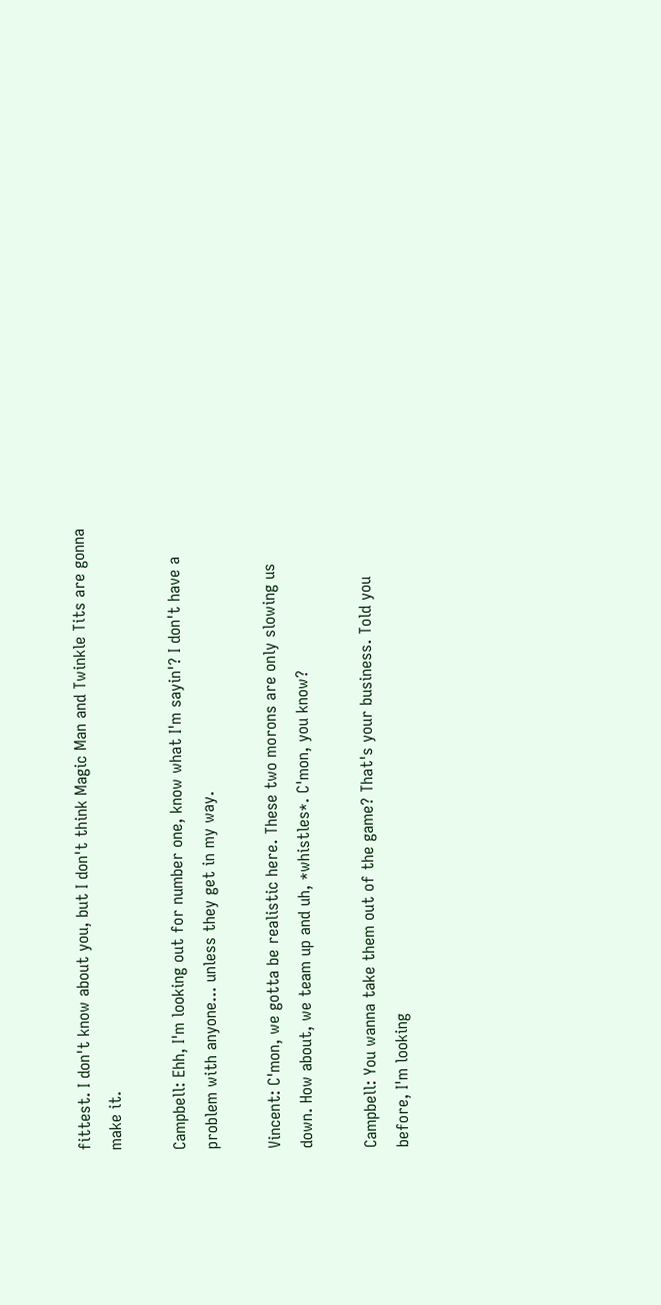fittest. I don't know about you, but I don't think Magic Man and Twinkle Tits are gonna make it.

Campbell: Ehh, I'm looking out for number one, know what I'm sayin'? I don't have a problem with anyone... unless they get in my way.

Vincent: C'mon, we gotta be realistic here. These two morons are only slowing us down. How about, we team up and uh, *whistles*. C'mon, you know?

Campbell: You wanna take them out of the game? That's your business. Told you before, I'm looking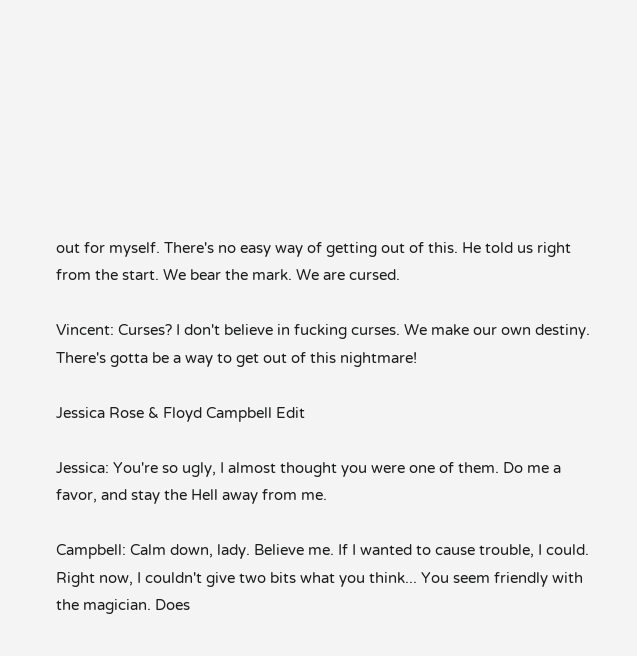out for myself. There's no easy way of getting out of this. He told us right from the start. We bear the mark. We are cursed.

Vincent: Curses? I don't believe in fucking curses. We make our own destiny. There's gotta be a way to get out of this nightmare!

Jessica Rose & Floyd Campbell Edit

Jessica: You're so ugly, I almost thought you were one of them. Do me a favor, and stay the Hell away from me.

Campbell: Calm down, lady. Believe me. If I wanted to cause trouble, I could. Right now, I couldn't give two bits what you think... You seem friendly with the magician. Does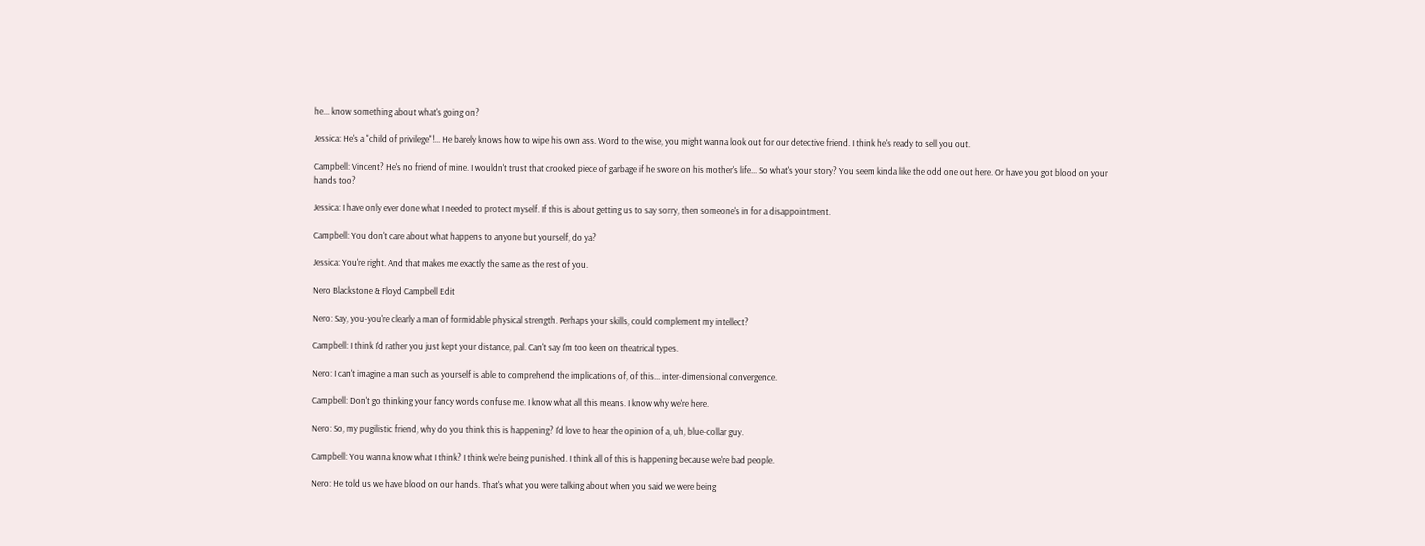he... know something about what's going on?

Jessica: He's a "child of privilege"!... He barely knows how to wipe his own ass. Word to the wise, you might wanna look out for our detective friend. I think he's ready to sell you out.

Campbell: Vincent? He's no friend of mine. I wouldn't trust that crooked piece of garbage if he swore on his mother's life... So what's your story? You seem kinda like the odd one out here. Or have you got blood on your hands too?

Jessica: I have only ever done what I needed to protect myself. If this is about getting us to say sorry, then someone's in for a disappointment.

Campbell: You don't care about what happens to anyone but yourself, do ya?

Jessica: You're right. And that makes me exactly the same as the rest of you.

Nero Blackstone & Floyd Campbell Edit

Nero: Say, you-you're clearly a man of formidable physical strength. Perhaps your skills, could complement my intellect?

Campbell: I think I'd rather you just kept your distance, pal. Can't say I'm too keen on theatrical types.

Nero: I can't imagine a man such as yourself is able to comprehend the implications of, of this... inter-dimensional convergence.

Campbell: Don't go thinking your fancy words confuse me. I know what all this means. I know why we're here.

Nero: So, my pugilistic friend, why do you think this is happening? I'd love to hear the opinion of a, uh, blue-collar guy.

Campbell: You wanna know what I think? I think we're being punished. I think all of this is happening because we're bad people.

Nero: He told us we have blood on our hands. That's what you were talking about when you said we were being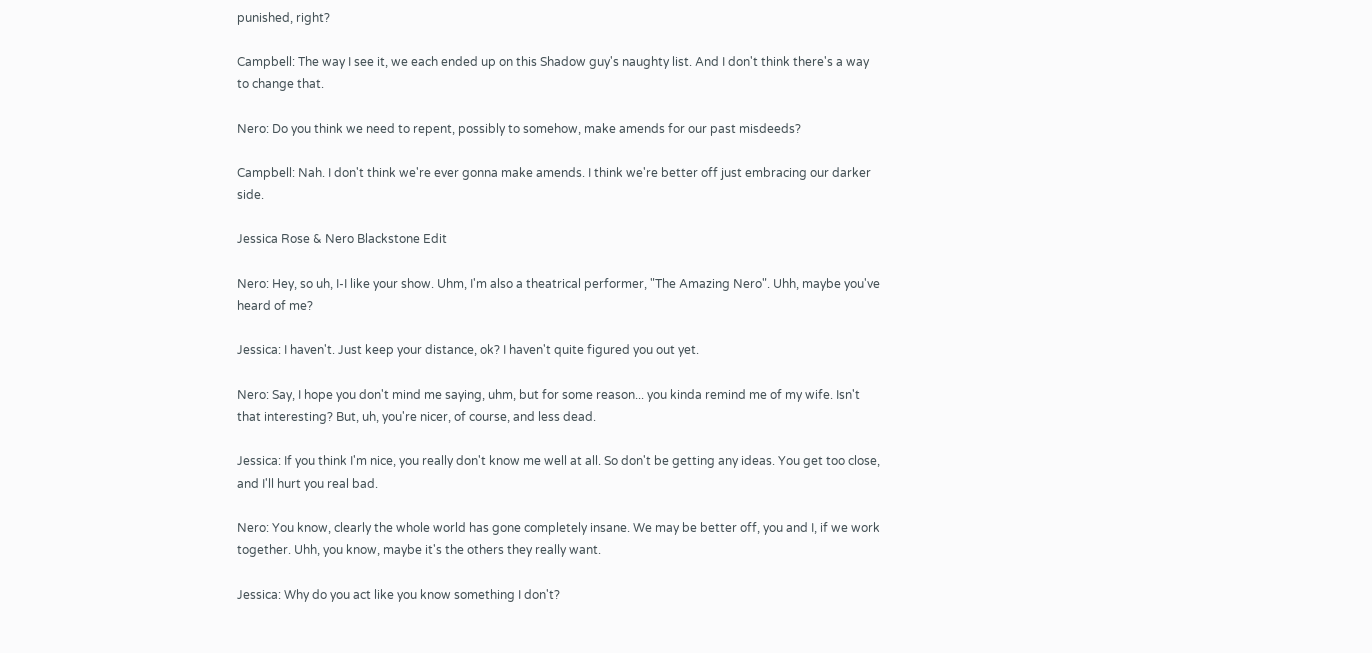punished, right?

Campbell: The way I see it, we each ended up on this Shadow guy's naughty list. And I don't think there's a way to change that.

Nero: Do you think we need to repent, possibly to somehow, make amends for our past misdeeds?

Campbell: Nah. I don't think we're ever gonna make amends. I think we're better off just embracing our darker side.

Jessica Rose & Nero Blackstone Edit

Nero: Hey, so uh, I-I like your show. Uhm, I'm also a theatrical performer, "The Amazing Nero". Uhh, maybe you've heard of me?

Jessica: I haven't. Just keep your distance, ok? I haven't quite figured you out yet.

Nero: Say, I hope you don't mind me saying, uhm, but for some reason... you kinda remind me of my wife. Isn't that interesting? But, uh, you're nicer, of course, and less dead.

Jessica: If you think I'm nice, you really don't know me well at all. So don't be getting any ideas. You get too close, and I'll hurt you real bad.

Nero: You know, clearly the whole world has gone completely insane. We may be better off, you and I, if we work together. Uhh, you know, maybe it's the others they really want.

Jessica: Why do you act like you know something I don't?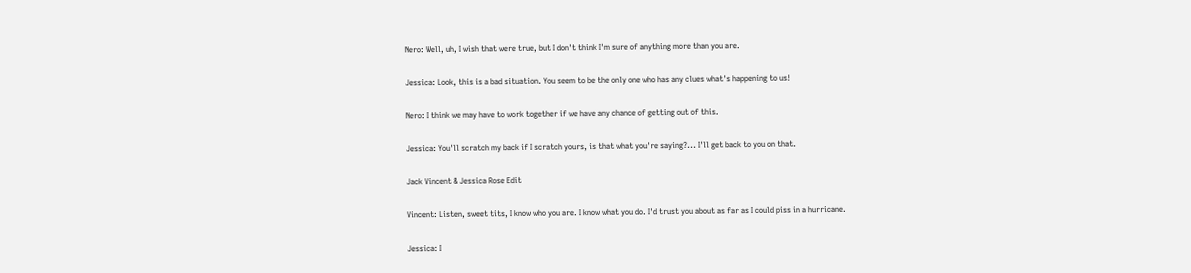Nero: Well, uh, I wish that were true, but I don't think I'm sure of anything more than you are.

Jessica: Look, this is a bad situation. You seem to be the only one who has any clues what's happening to us!

Nero: I think we may have to work together if we have any chance of getting out of this.

Jessica: You'll scratch my back if I scratch yours, is that what you're saying?... I'll get back to you on that.

Jack Vincent & Jessica Rose Edit

Vincent: Listen, sweet tits, I know who you are. I know what you do. I'd trust you about as far as I could piss in a hurricane.

Jessica: I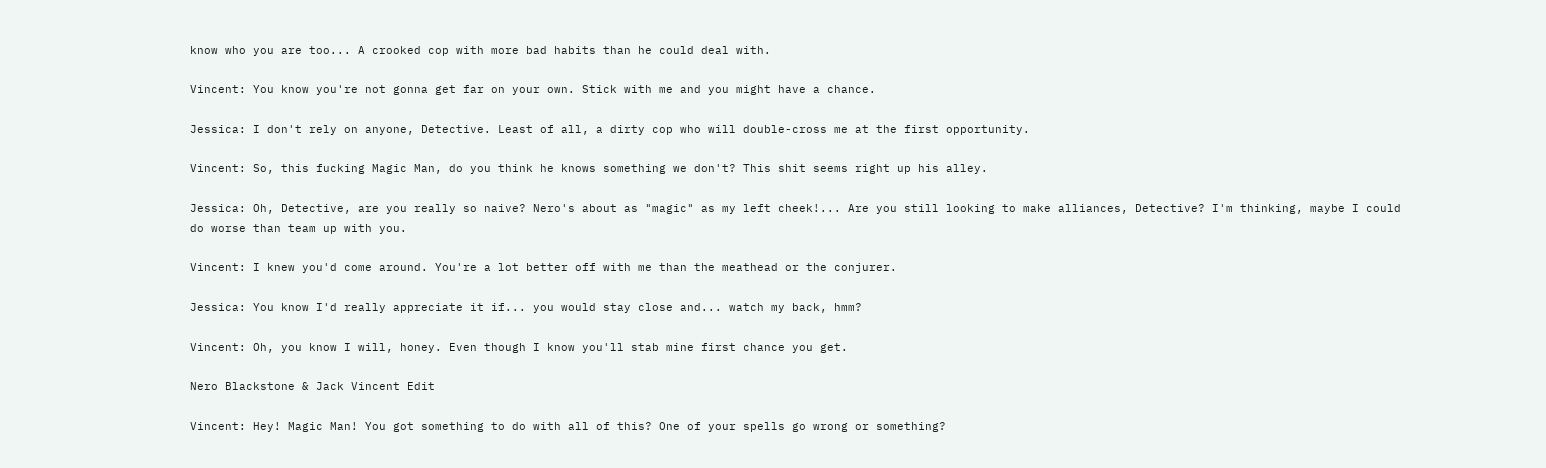know who you are too... A crooked cop with more bad habits than he could deal with.

Vincent: You know you're not gonna get far on your own. Stick with me and you might have a chance.

Jessica: I don't rely on anyone, Detective. Least of all, a dirty cop who will double-cross me at the first opportunity.

Vincent: So, this fucking Magic Man, do you think he knows something we don't? This shit seems right up his alley.

Jessica: Oh, Detective, are you really so naive? Nero's about as "magic" as my left cheek!... Are you still looking to make alliances, Detective? I'm thinking, maybe I could do worse than team up with you.

Vincent: I knew you'd come around. You're a lot better off with me than the meathead or the conjurer.

Jessica: You know I'd really appreciate it if... you would stay close and... watch my back, hmm?

Vincent: Oh, you know I will, honey. Even though I know you'll stab mine first chance you get.

Nero Blackstone & Jack Vincent Edit

Vincent: Hey! Magic Man! You got something to do with all of this? One of your spells go wrong or something?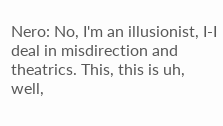Nero: No, I'm an illusionist, I-I deal in misdirection and theatrics. This, this is uh, well,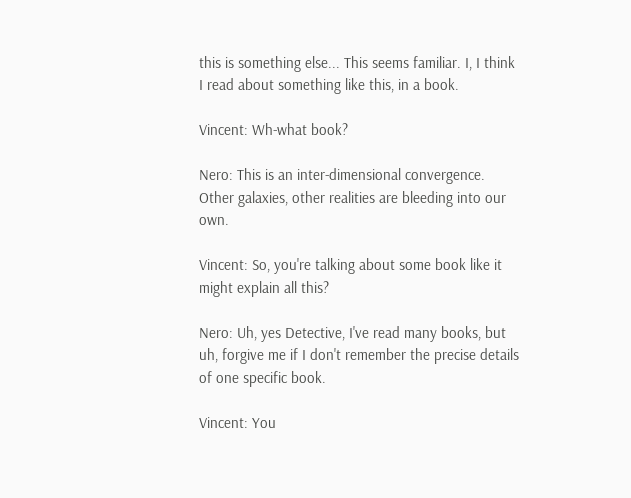this is something else... This seems familiar. I, I think I read about something like this, in a book.

Vincent: Wh-what book?

Nero: This is an inter-dimensional convergence. Other galaxies, other realities are bleeding into our own.

Vincent: So, you're talking about some book like it might explain all this?

Nero: Uh, yes Detective, I've read many books, but uh, forgive me if I don't remember the precise details of one specific book.

Vincent: You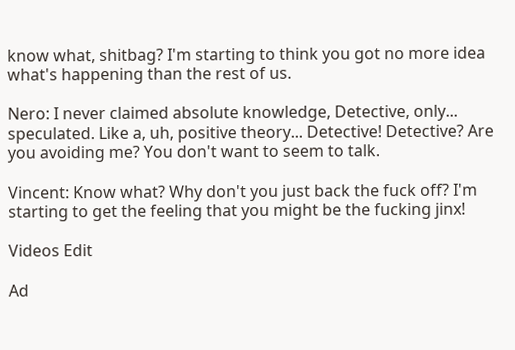know what, shitbag? I'm starting to think you got no more idea what's happening than the rest of us.

Nero: I never claimed absolute knowledge, Detective, only... speculated. Like a, uh, positive theory... Detective! Detective? Are you avoiding me? You don't want to seem to talk.

Vincent: Know what? Why don't you just back the fuck off? I'm starting to get the feeling that you might be the fucking jinx!

Videos Edit

Ad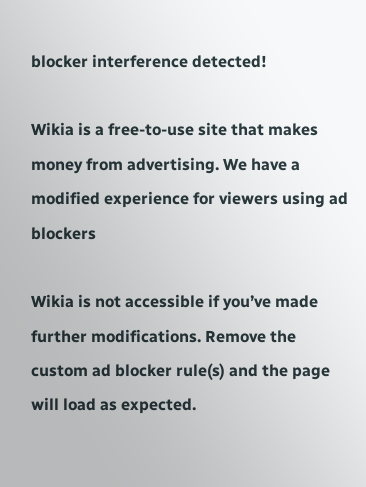blocker interference detected!

Wikia is a free-to-use site that makes money from advertising. We have a modified experience for viewers using ad blockers

Wikia is not accessible if you’ve made further modifications. Remove the custom ad blocker rule(s) and the page will load as expected.